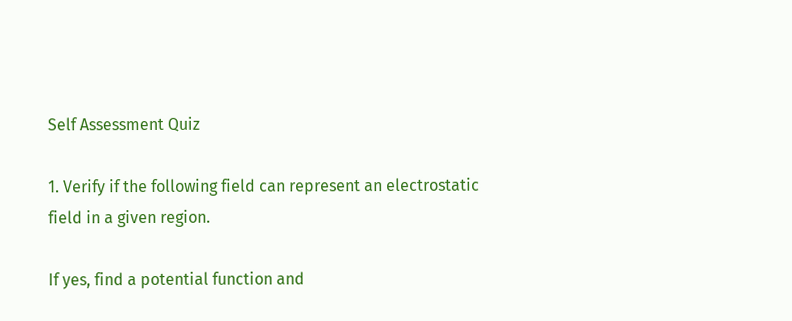Self Assessment Quiz

1. Verify if the following field can represent an electrostatic field in a given region.

If yes, find a potential function and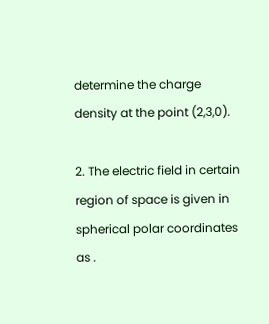determine the charge density at the point (2,3,0).

2. The electric field in certain region of space is given in spherical polar coordinates as .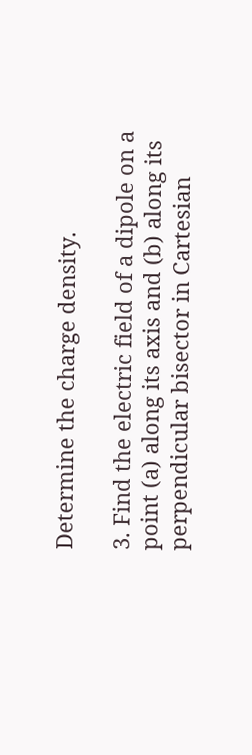Determine the charge density.

3. Find the electric field of a dipole on a point (a) along its axis and (b) along its perpendicular bisector in Cartesian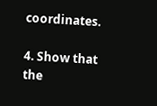coordinates.

4. Show that the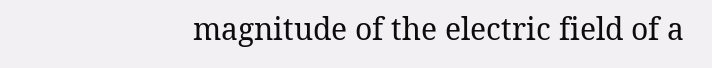magnitude of the electric field of a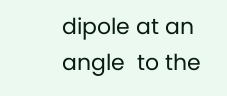dipole at an angle  to the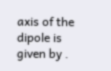axis of the dipole is given by .